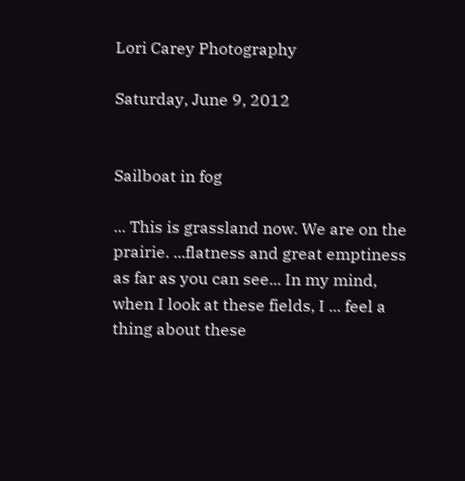Lori Carey Photography

Saturday, June 9, 2012


Sailboat in fog

... This is grassland now. We are on the prairie. ...flatness and great emptiness as far as you can see... In my mind, when I look at these fields, I ... feel a thing about these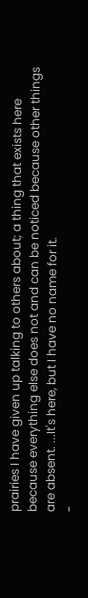prairies I have given up talking to others about; a thing that exists here because everything else does not and can be noticed because other things are absent. ...It's here, but I have no name for it.
-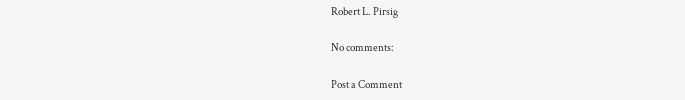Robert L. Pirsig

No comments:

Post a Comment